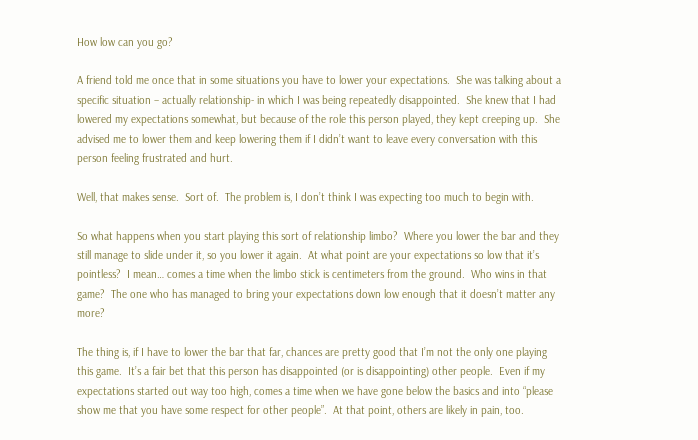How low can you go?

A friend told me once that in some situations you have to lower your expectations.  She was talking about a specific situation – actually relationship- in which I was being repeatedly disappointed.  She knew that I had lowered my expectations somewhat, but because of the role this person played, they kept creeping up.  She advised me to lower them and keep lowering them if I didn’t want to leave every conversation with this person feeling frustrated and hurt.

Well, that makes sense.  Sort of.  The problem is, I don’t think I was expecting too much to begin with.

So what happens when you start playing this sort of relationship limbo?  Where you lower the bar and they still manage to slide under it, so you lower it again.  At what point are your expectations so low that it’s pointless?  I mean… comes a time when the limbo stick is centimeters from the ground.  Who wins in that game?  The one who has managed to bring your expectations down low enough that it doesn’t matter any more?

The thing is, if I have to lower the bar that far, chances are pretty good that I’m not the only one playing this game.  It’s a fair bet that this person has disappointed (or is disappointing) other people.  Even if my expectations started out way too high, comes a time when we have gone below the basics and into “please show me that you have some respect for other people”.  At that point, others are likely in pain, too.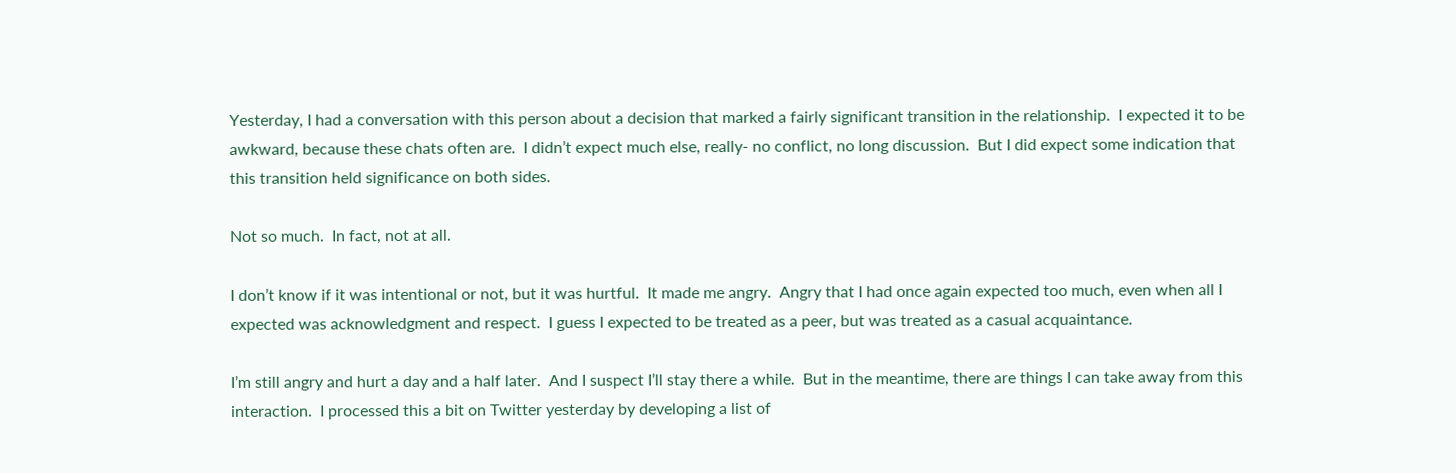Yesterday, I had a conversation with this person about a decision that marked a fairly significant transition in the relationship.  I expected it to be awkward, because these chats often are.  I didn’t expect much else, really- no conflict, no long discussion.  But I did expect some indication that this transition held significance on both sides.

Not so much.  In fact, not at all.

I don’t know if it was intentional or not, but it was hurtful.  It made me angry.  Angry that I had once again expected too much, even when all I expected was acknowledgment and respect.  I guess I expected to be treated as a peer, but was treated as a casual acquaintance.

I’m still angry and hurt a day and a half later.  And I suspect I’ll stay there a while.  But in the meantime, there are things I can take away from this interaction.  I processed this a bit on Twitter yesterday by developing a list of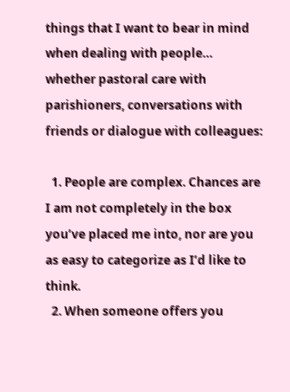things that I want to bear in mind when dealing with people…  whether pastoral care with parishioners, conversations with friends or dialogue with colleagues:

  1. People are complex. Chances are I am not completely in the box you’ve placed me into, nor are you as easy to categorize as I’d like to think.
  2. When someone offers you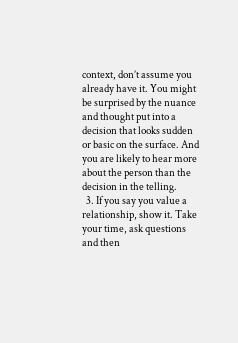context, don’t assume you already have it. You might be surprised by the nuance and thought put into a decision that looks sudden or basic on the surface. And you are likely to hear more about the person than the decision in the telling.
  3. If you say you value a relationship, show it. Take your time, ask questions and then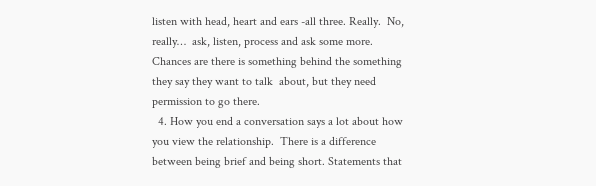listen with head, heart and ears -all three. Really.  No, really…  ask, listen, process and ask some more. Chances are there is something behind the something they say they want to talk  about, but they need permission to go there.
  4. How you end a conversation says a lot about how you view the relationship.  There is a difference between being brief and being short. Statements that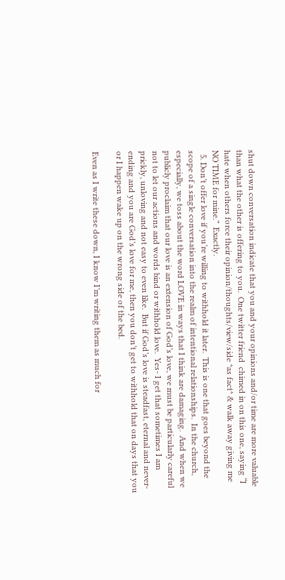shut down conversation indicate that you and your opinions and/or time are more valuable than what the other is offering to you.  One twitter friend  chimed in on this one, saying “I hate when others force their opinion/thoughts/view/side *as fact* & walk away giving me NO TIME for mine.”  Exactly.
  5. Don’t offer love if you’re willing to withhold it later.  This is one that goes beyond the scope of a single conversation into the realm of intentional relationships.  In the church, especially, we toss about the word LOVE in ways that I think are damaging.  And when we publicly proclaim that our love is an extension of God’s love, we must be particularly careful not to let our actions and words bind or withhold love.  Yes- I get that sometimes I am prickly, unloving and not easy to even like.  But if God’s love is steadfast, eternal and never-ending and you are God’s love for me, then you don’t get to withhold that on days that you or I happen wake up on the wrong side of the bed.

Even as I write these down, I know I’m writing them as much for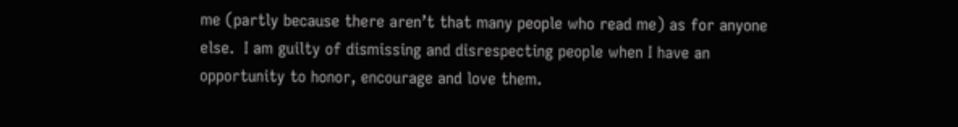me (partly because there aren’t that many people who read me) as for anyone else.  I am guilty of dismissing and disrespecting people when I have an opportunity to honor, encourage and love them.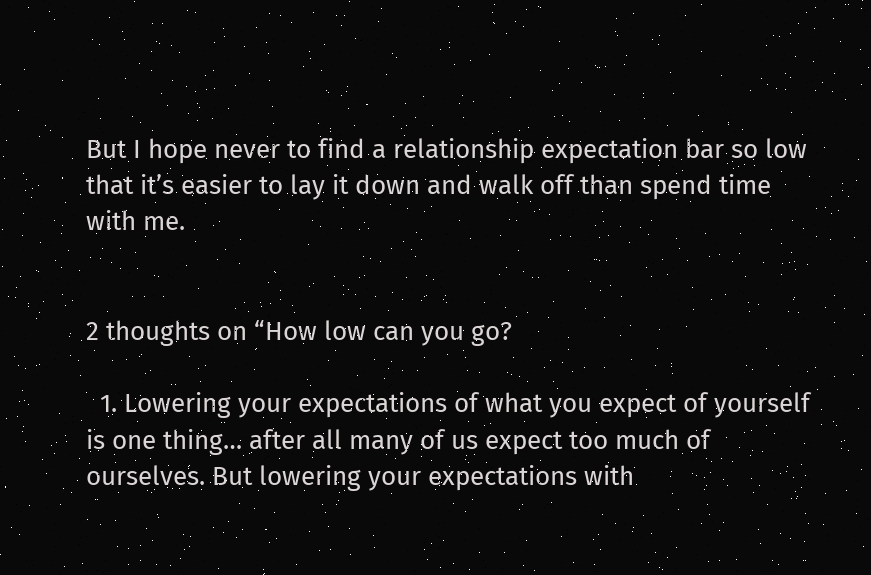But I hope never to find a relationship expectation bar so low that it’s easier to lay it down and walk off than spend time with me.


2 thoughts on “How low can you go?

  1. Lowering your expectations of what you expect of yourself is one thing… after all many of us expect too much of ourselves. But lowering your expectations with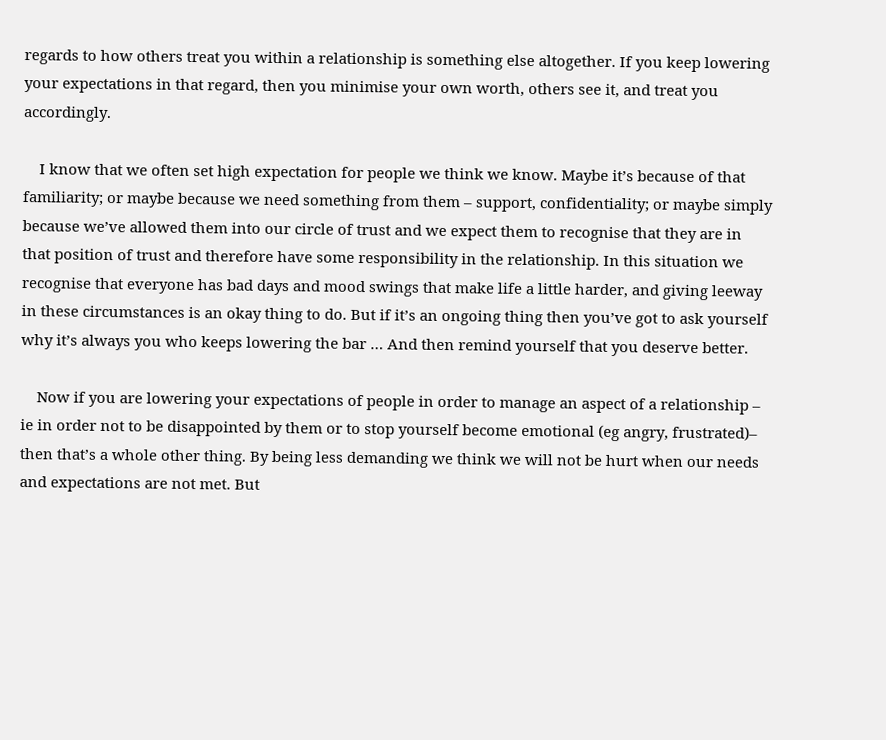regards to how others treat you within a relationship is something else altogether. If you keep lowering your expectations in that regard, then you minimise your own worth, others see it, and treat you accordingly.

    I know that we often set high expectation for people we think we know. Maybe it’s because of that familiarity; or maybe because we need something from them – support, confidentiality; or maybe simply because we’ve allowed them into our circle of trust and we expect them to recognise that they are in that position of trust and therefore have some responsibility in the relationship. In this situation we recognise that everyone has bad days and mood swings that make life a little harder, and giving leeway in these circumstances is an okay thing to do. But if it’s an ongoing thing then you’ve got to ask yourself why it’s always you who keeps lowering the bar … And then remind yourself that you deserve better.

    Now if you are lowering your expectations of people in order to manage an aspect of a relationship – ie in order not to be disappointed by them or to stop yourself become emotional (eg angry, frustrated)– then that’s a whole other thing. By being less demanding we think we will not be hurt when our needs and expectations are not met. But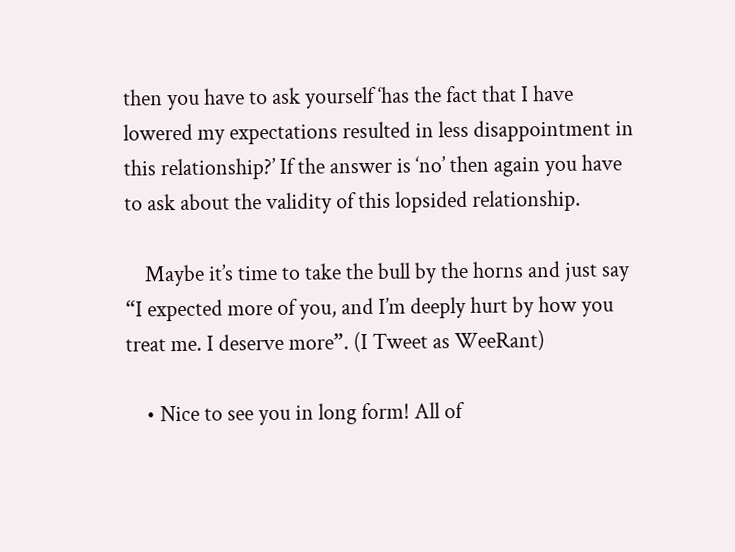then you have to ask yourself ‘has the fact that I have lowered my expectations resulted in less disappointment in this relationship?’ If the answer is ‘no’ then again you have to ask about the validity of this lopsided relationship.

    Maybe it’s time to take the bull by the horns and just say “I expected more of you, and I’m deeply hurt by how you treat me. I deserve more”. (I Tweet as WeeRant)

    • Nice to see you in long form! All of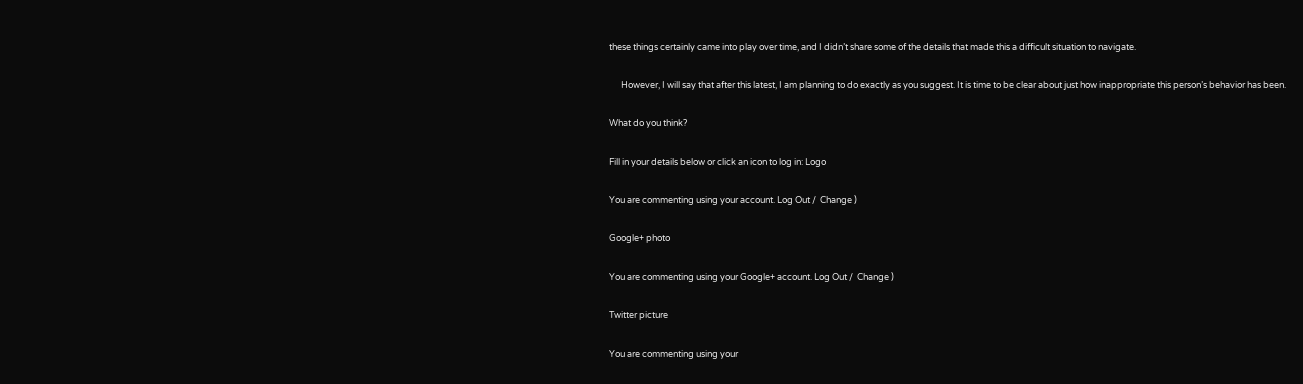these things certainly came into play over time, and I didn’t share some of the details that made this a difficult situation to navigate.

      However, I will say that after this latest, I am planning to do exactly as you suggest. It is time to be clear about just how inappropriate this person’s behavior has been.

What do you think?

Fill in your details below or click an icon to log in: Logo

You are commenting using your account. Log Out /  Change )

Google+ photo

You are commenting using your Google+ account. Log Out /  Change )

Twitter picture

You are commenting using your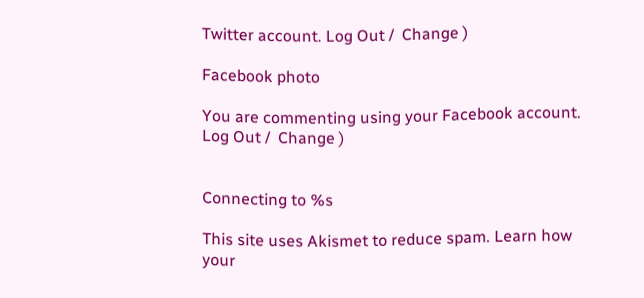Twitter account. Log Out /  Change )

Facebook photo

You are commenting using your Facebook account. Log Out /  Change )


Connecting to %s

This site uses Akismet to reduce spam. Learn how your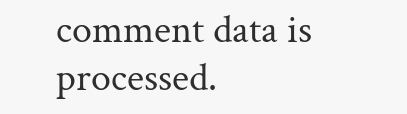comment data is processed.